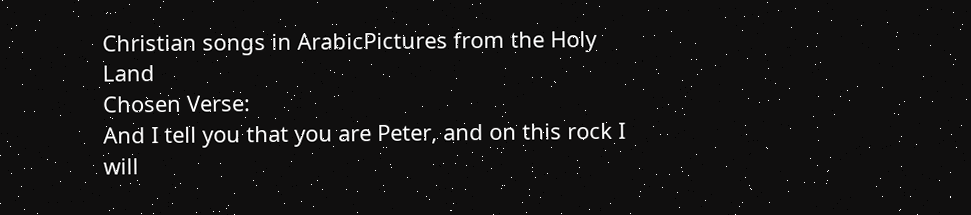Christian songs in ArabicPictures from the Holy Land
Chosen Verse:
And I tell you that you are Peter, and on this rock I will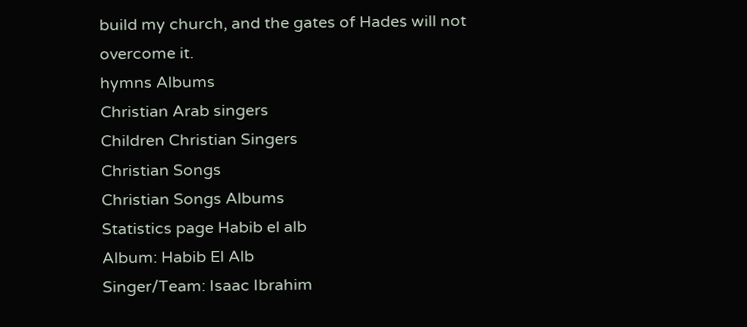build my church, and the gates of Hades will not overcome it.
hymns Albums
Christian Arab singers
Children Christian Singers
Christian Songs
Christian Songs Albums
Statistics page Habib el alb
Album: Habib El Alb
Singer/Team: Isaac Ibrahim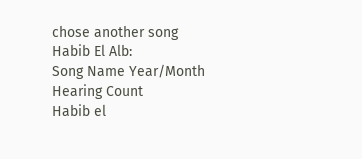chose another song Habib El Alb:
Song Name Year/Month Hearing Count
Habib el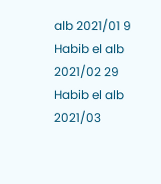alb 2021/01 9
Habib el alb 2021/02 29
Habib el alb 2021/03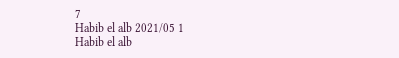7
Habib el alb 2021/05 1
Habib el alb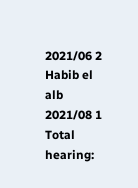2021/06 2
Habib el alb 2021/08 1
Total hearing: